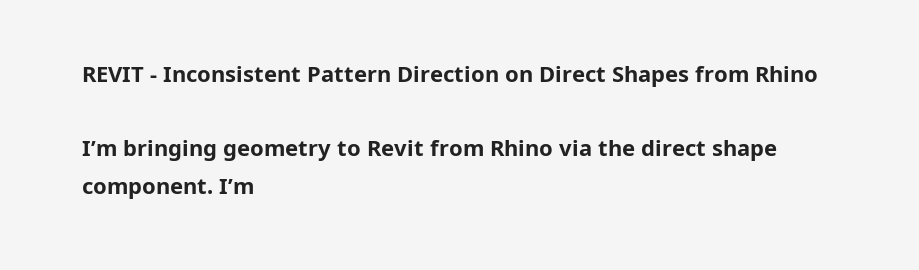REVIT - Inconsistent Pattern Direction on Direct Shapes from Rhino

I’m bringing geometry to Revit from Rhino via the direct shape component. I’m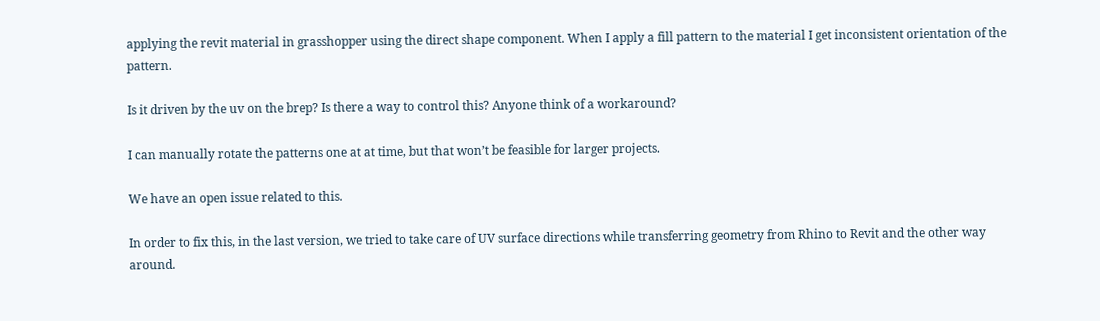applying the revit material in grasshopper using the direct shape component. When I apply a fill pattern to the material I get inconsistent orientation of the pattern.

Is it driven by the uv on the brep? Is there a way to control this? Anyone think of a workaround?

I can manually rotate the patterns one at at time, but that won’t be feasible for larger projects.

We have an open issue related to this.

In order to fix this, in the last version, we tried to take care of UV surface directions while transferring geometry from Rhino to Revit and the other way around.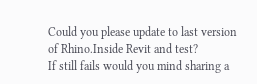Could you please update to last version of Rhino.Inside Revit and test?
If still fails would you mind sharing a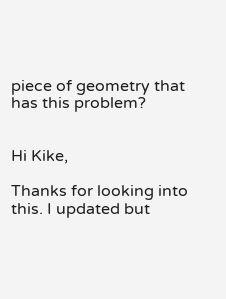piece of geometry that has this problem?


Hi Kike,

Thanks for looking into this. I updated but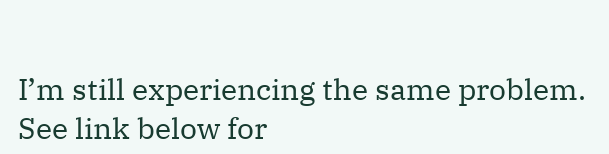I’m still experiencing the same problem.
See link below for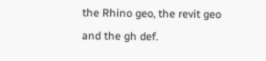the Rhino geo, the revit geo and the gh def.